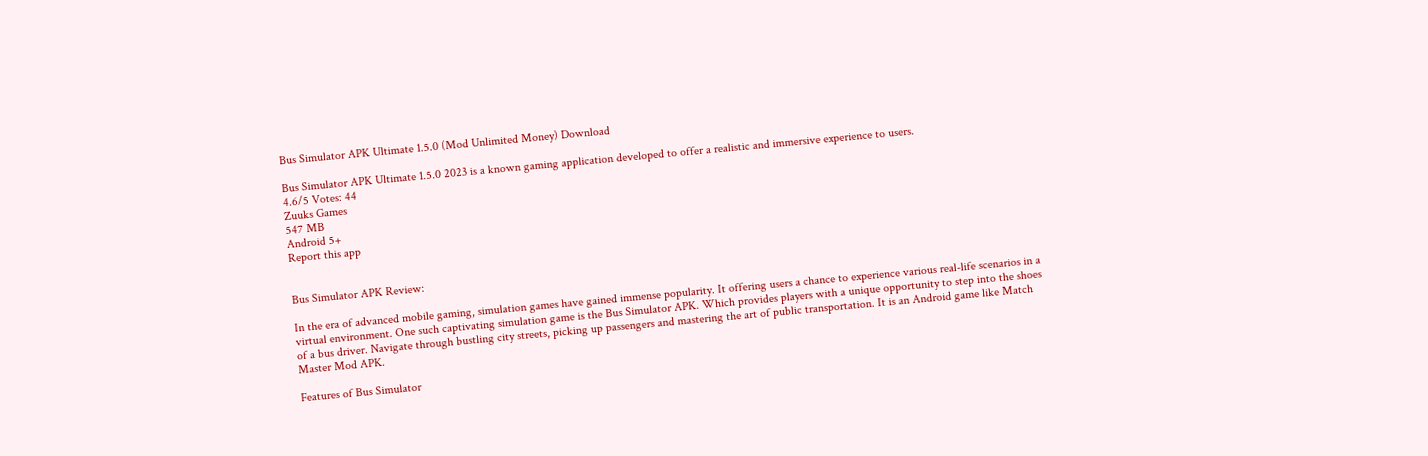Bus Simulator APK Ultimate 1.5.0 (Mod Unlimited Money) Download

Bus Simulator APK Ultimate 1.5.0 2023 is a known gaming application developed to offer a realistic and immersive experience to users.
4.6/5 Votes: 44
Zuuks Games
547 MB
Android 5+
Report this app


Bus Simulator APK Review:

In the era of advanced mobile gaming, simulation games have gained immense popularity. It offering users a chance to experience various real-life scenarios in a virtual environment. One such captivating simulation game is the Bus Simulator APK. Which provides players with a unique opportunity to step into the shoes of a bus driver. Navigate through bustling city streets, picking up passengers and mastering the art of public transportation. It is an Android game like Match Master Mod APK.

Features of Bus Simulator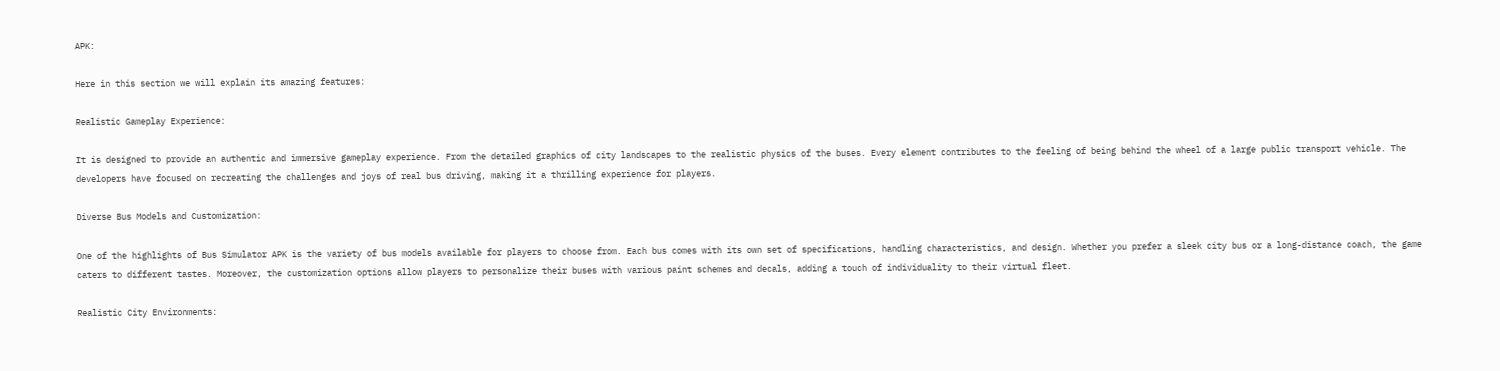APK:

Here in this section we will explain its amazing features:

Realistic Gameplay Experience:

It is designed to provide an authentic and immersive gameplay experience. From the detailed graphics of city landscapes to the realistic physics of the buses. Every element contributes to the feeling of being behind the wheel of a large public transport vehicle. The developers have focused on recreating the challenges and joys of real bus driving, making it a thrilling experience for players.

Diverse Bus Models and Customization:

One of the highlights of Bus Simulator APK is the variety of bus models available for players to choose from. Each bus comes with its own set of specifications, handling characteristics, and design. Whether you prefer a sleek city bus or a long-distance coach, the game caters to different tastes. Moreover, the customization options allow players to personalize their buses with various paint schemes and decals, adding a touch of individuality to their virtual fleet.

Realistic City Environments: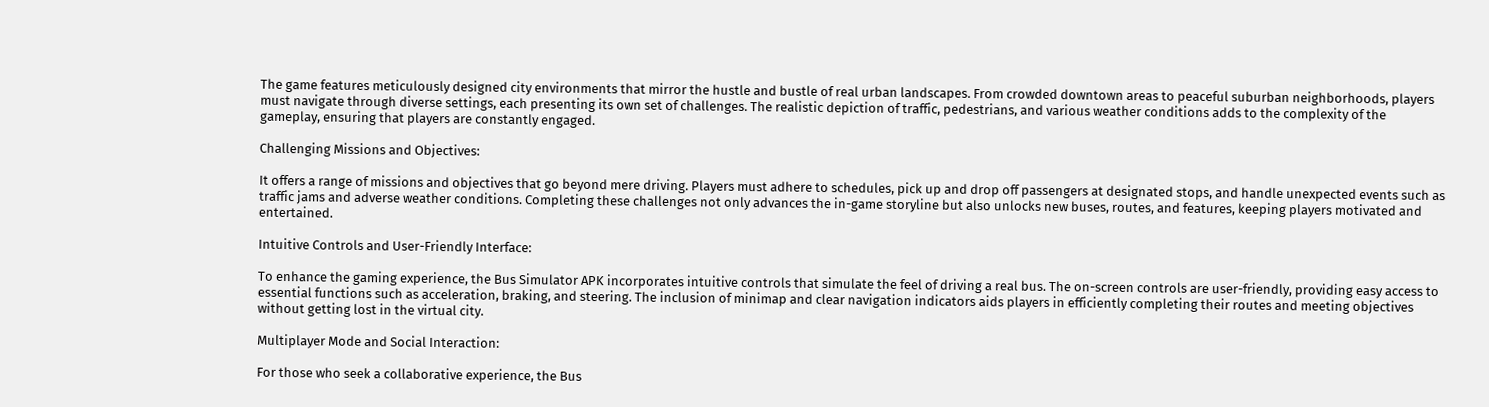The game features meticulously designed city environments that mirror the hustle and bustle of real urban landscapes. From crowded downtown areas to peaceful suburban neighborhoods, players must navigate through diverse settings, each presenting its own set of challenges. The realistic depiction of traffic, pedestrians, and various weather conditions adds to the complexity of the gameplay, ensuring that players are constantly engaged.

Challenging Missions and Objectives:

It offers a range of missions and objectives that go beyond mere driving. Players must adhere to schedules, pick up and drop off passengers at designated stops, and handle unexpected events such as traffic jams and adverse weather conditions. Completing these challenges not only advances the in-game storyline but also unlocks new buses, routes, and features, keeping players motivated and entertained.

Intuitive Controls and User-Friendly Interface:

To enhance the gaming experience, the Bus Simulator APK incorporates intuitive controls that simulate the feel of driving a real bus. The on-screen controls are user-friendly, providing easy access to essential functions such as acceleration, braking, and steering. The inclusion of minimap and clear navigation indicators aids players in efficiently completing their routes and meeting objectives without getting lost in the virtual city.

Multiplayer Mode and Social Interaction:

For those who seek a collaborative experience, the Bus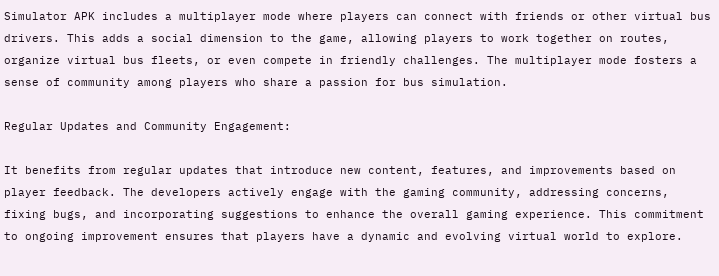Simulator APK includes a multiplayer mode where players can connect with friends or other virtual bus drivers. This adds a social dimension to the game, allowing players to work together on routes, organize virtual bus fleets, or even compete in friendly challenges. The multiplayer mode fosters a sense of community among players who share a passion for bus simulation.

Regular Updates and Community Engagement:

It benefits from regular updates that introduce new content, features, and improvements based on player feedback. The developers actively engage with the gaming community, addressing concerns, fixing bugs, and incorporating suggestions to enhance the overall gaming experience. This commitment to ongoing improvement ensures that players have a dynamic and evolving virtual world to explore.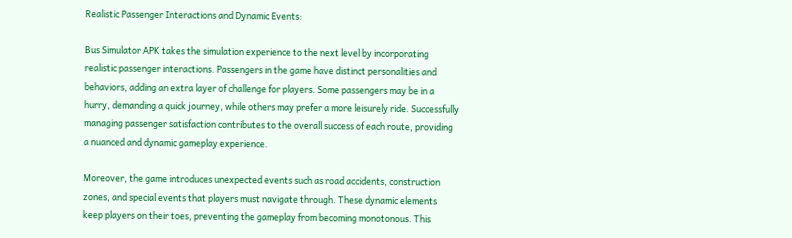Realistic Passenger Interactions and Dynamic Events:

Bus Simulator APK takes the simulation experience to the next level by incorporating realistic passenger interactions. Passengers in the game have distinct personalities and behaviors, adding an extra layer of challenge for players. Some passengers may be in a hurry, demanding a quick journey, while others may prefer a more leisurely ride. Successfully managing passenger satisfaction contributes to the overall success of each route, providing a nuanced and dynamic gameplay experience.

Moreover, the game introduces unexpected events such as road accidents, construction zones, and special events that players must navigate through. These dynamic elements keep players on their toes, preventing the gameplay from becoming monotonous. This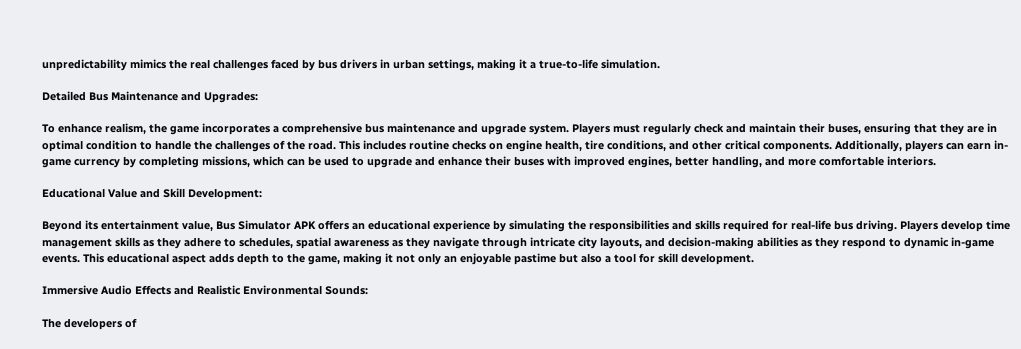unpredictability mimics the real challenges faced by bus drivers in urban settings, making it a true-to-life simulation.

Detailed Bus Maintenance and Upgrades:

To enhance realism, the game incorporates a comprehensive bus maintenance and upgrade system. Players must regularly check and maintain their buses, ensuring that they are in optimal condition to handle the challenges of the road. This includes routine checks on engine health, tire conditions, and other critical components. Additionally, players can earn in-game currency by completing missions, which can be used to upgrade and enhance their buses with improved engines, better handling, and more comfortable interiors.

Educational Value and Skill Development:

Beyond its entertainment value, Bus Simulator APK offers an educational experience by simulating the responsibilities and skills required for real-life bus driving. Players develop time management skills as they adhere to schedules, spatial awareness as they navigate through intricate city layouts, and decision-making abilities as they respond to dynamic in-game events. This educational aspect adds depth to the game, making it not only an enjoyable pastime but also a tool for skill development.

Immersive Audio Effects and Realistic Environmental Sounds:

The developers of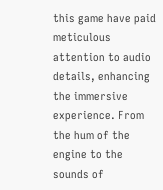this game have paid meticulous attention to audio details, enhancing the immersive experience. From the hum of the engine to the sounds of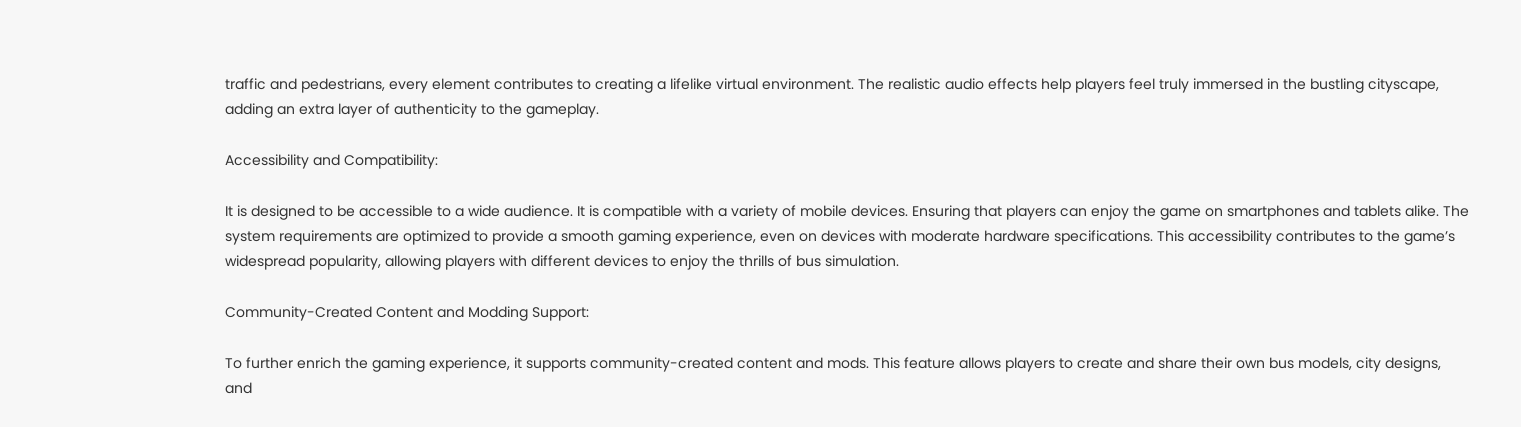traffic and pedestrians, every element contributes to creating a lifelike virtual environment. The realistic audio effects help players feel truly immersed in the bustling cityscape, adding an extra layer of authenticity to the gameplay.

Accessibility and Compatibility:

It is designed to be accessible to a wide audience. It is compatible with a variety of mobile devices. Ensuring that players can enjoy the game on smartphones and tablets alike. The system requirements are optimized to provide a smooth gaming experience, even on devices with moderate hardware specifications. This accessibility contributes to the game’s widespread popularity, allowing players with different devices to enjoy the thrills of bus simulation.

Community-Created Content and Modding Support:

To further enrich the gaming experience, it supports community-created content and mods. This feature allows players to create and share their own bus models, city designs, and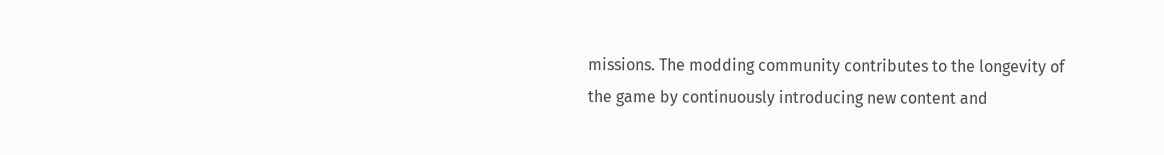missions. The modding community contributes to the longevity of the game by continuously introducing new content and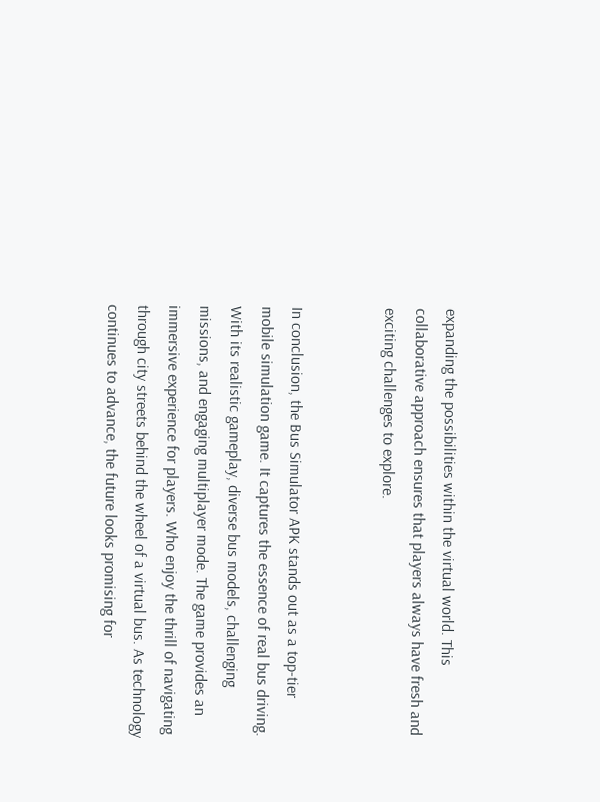expanding the possibilities within the virtual world. This collaborative approach ensures that players always have fresh and exciting challenges to explore.


In conclusion, the Bus Simulator APK stands out as a top-tier mobile simulation game. It captures the essence of real bus driving. With its realistic gameplay, diverse bus models, challenging missions, and engaging multiplayer mode. The game provides an immersive experience for players. Who enjoy the thrill of navigating through city streets behind the wheel of a virtual bus. As technology continues to advance, the future looks promising for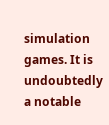simulation games. It is undoubtedly a notable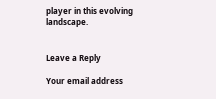player in this evolving landscape.


Leave a Reply

Your email address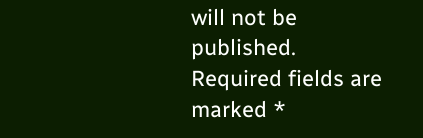will not be published. Required fields are marked *